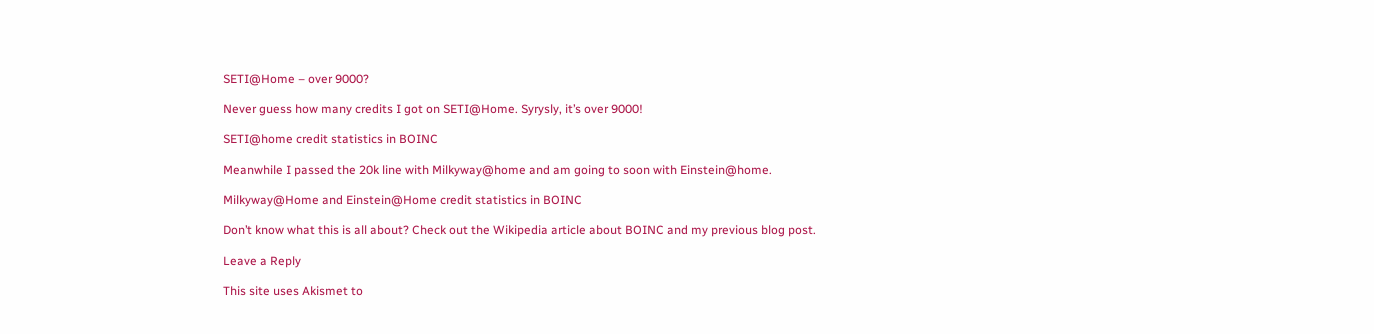SETI@Home – over 9000?

Never guess how many credits I got on SETI@Home. Syrysly, it’s over 9000!

SETI@home credit statistics in BOINC

Meanwhile I passed the 20k line with Milkyway@home and am going to soon with Einstein@home.

Milkyway@Home and Einstein@Home credit statistics in BOINC

Don’t know what this is all about? Check out the Wikipedia article about BOINC and my previous blog post.

Leave a Reply

This site uses Akismet to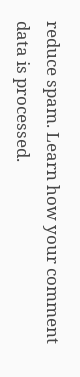reduce spam. Learn how your comment data is processed.